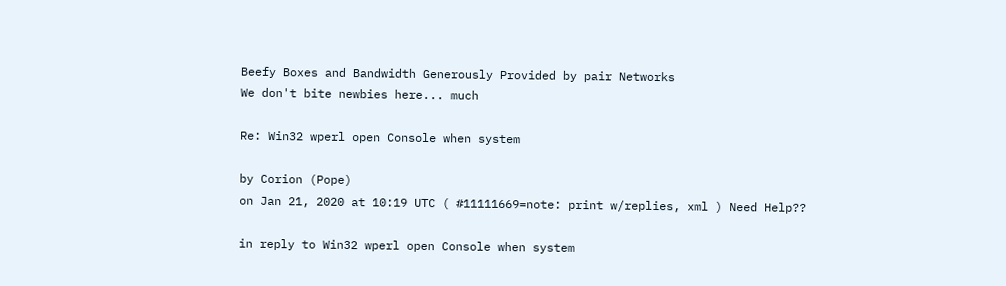Beefy Boxes and Bandwidth Generously Provided by pair Networks
We don't bite newbies here... much

Re: Win32 wperl open Console when system

by Corion (Pope)
on Jan 21, 2020 at 10:19 UTC ( #11111669=note: print w/replies, xml ) Need Help??

in reply to Win32 wperl open Console when system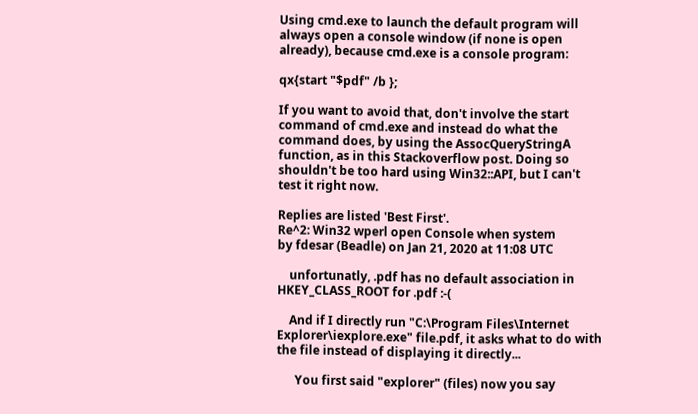Using cmd.exe to launch the default program will always open a console window (if none is open already), because cmd.exe is a console program:

qx{start "$pdf" /b };

If you want to avoid that, don't involve the start command of cmd.exe and instead do what the command does, by using the AssocQueryStringA function, as in this Stackoverflow post. Doing so shouldn't be too hard using Win32::API, but I can't test it right now.

Replies are listed 'Best First'.
Re^2: Win32 wperl open Console when system
by fdesar (Beadle) on Jan 21, 2020 at 11:08 UTC

    unfortunatly, .pdf has no default association in HKEY_CLASS_ROOT for .pdf :-(

    And if I directly run "C:\Program Files\Internet Explorer\iexplore.exe" file.pdf, it asks what to do with the file instead of displaying it directly...

      You first said "explorer" (files) now you say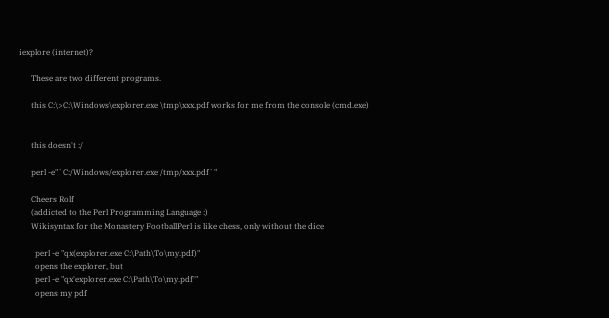iexplore (internet)?

      These are two different programs.

      this C:\>C:\Windows\explorer.exe \tmp\xxx.pdf works for me from the console (cmd.exe)


      this doesn't :/

      perl -e"`C:/Windows/explorer.exe /tmp/xxx.pdf`"

      Cheers Rolf
      (addicted to the Perl Programming Language :)
      Wikisyntax for the Monastery FootballPerl is like chess, only without the dice

        perl -e "qx(explorer.exe C:\Path\To\my.pdf)"
        opens the explorer, but
        perl -e "qx'explorer.exe C:\Path\To\my.pdf'"
        opens my pdf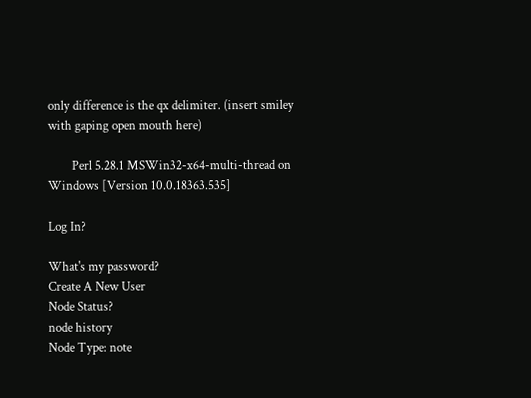only difference is the qx delimiter. (insert smiley with gaping open mouth here)

        Perl 5.28.1 MSWin32-x64-multi-thread on Windows [Version 10.0.18363.535]

Log In?

What's my password?
Create A New User
Node Status?
node history
Node Type: note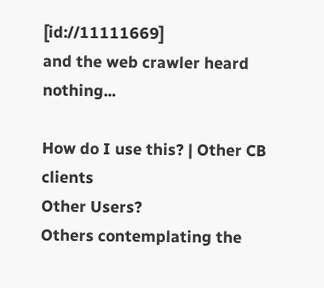[id://11111669]
and the web crawler heard nothing...

How do I use this? | Other CB clients
Other Users?
Others contemplating the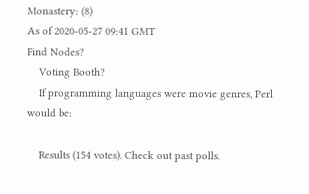Monastery: (8)
As of 2020-05-27 09:41 GMT
Find Nodes?
    Voting Booth?
    If programming languages were movie genres, Perl would be:

    Results (154 votes). Check out past polls.